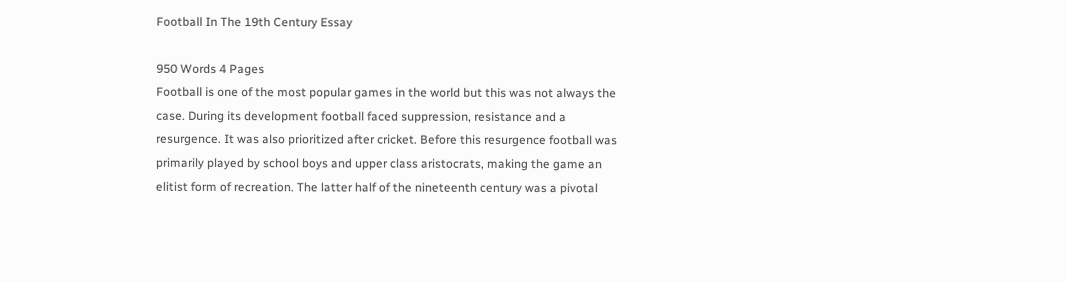Football In The 19th Century Essay

950 Words 4 Pages
Football is one of the most popular games in the world but this was not always the case. During its development football faced suppression, resistance and a resurgence. It was also prioritized after cricket. Before this resurgence football was primarily played by school boys and upper class aristocrats, making the game an elitist form of recreation. The latter half of the nineteenth century was a pivotal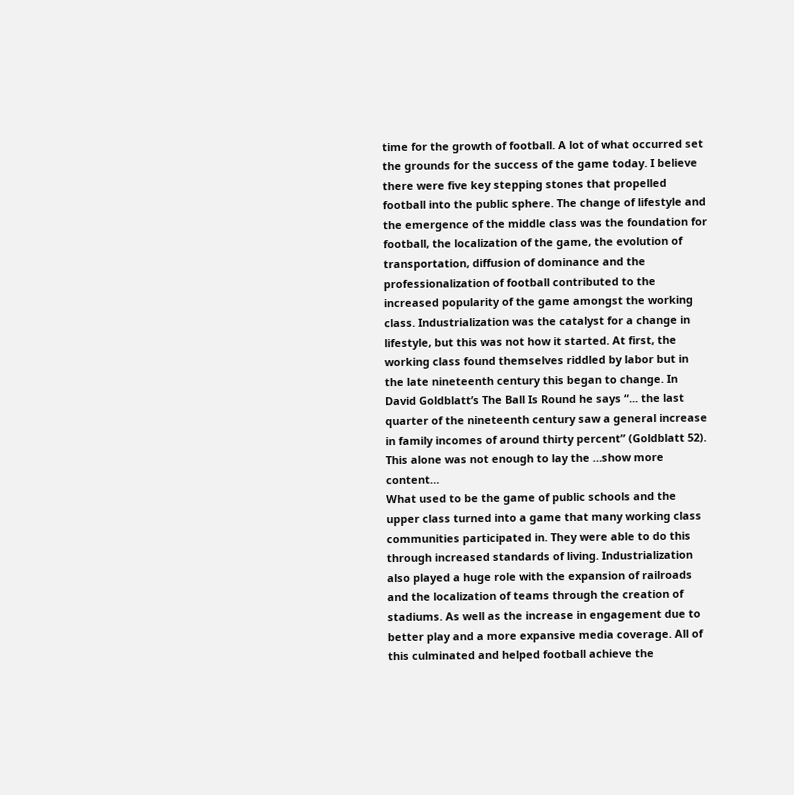time for the growth of football. A lot of what occurred set the grounds for the success of the game today. I believe there were five key stepping stones that propelled football into the public sphere. The change of lifestyle and the emergence of the middle class was the foundation for football, the localization of the game, the evolution of transportation, diffusion of dominance and the professionalization of football contributed to the increased popularity of the game amongst the working class. Industrialization was the catalyst for a change in lifestyle, but this was not how it started. At first, the working class found themselves riddled by labor but in the late nineteenth century this began to change. In David Goldblatt’s The Ball Is Round he says “... the last quarter of the nineteenth century saw a general increase in family incomes of around thirty percent” (Goldblatt 52). This alone was not enough to lay the …show more content…
What used to be the game of public schools and the upper class turned into a game that many working class communities participated in. They were able to do this through increased standards of living. Industrialization also played a huge role with the expansion of railroads and the localization of teams through the creation of stadiums. As well as the increase in engagement due to better play and a more expansive media coverage. All of this culminated and helped football achieve the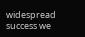widespread success we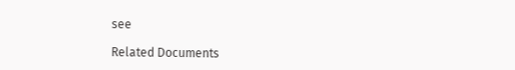see

Related Documents